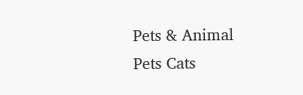Pets & Animal Pets Cats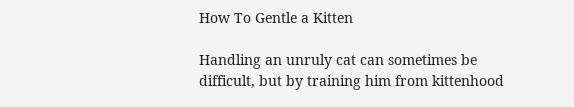How To Gentle a Kitten

Handling an unruly cat can sometimes be difficult, but by training him from kittenhood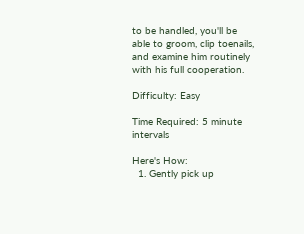to be handled, you'll be able to groom, clip toenails, and examine him routinely with his full cooperation.

Difficulty: Easy

Time Required: 5 minute intervals

Here's How:
  1. Gently pick up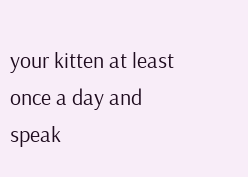your kitten at least once a day and speak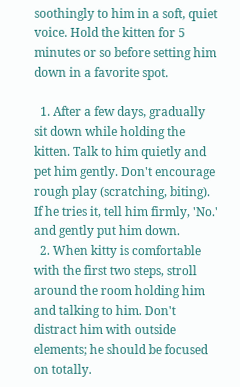soothingly to him in a soft, quiet voice. Hold the kitten for 5 minutes or so before setting him down in a favorite spot.

  1. After a few days, gradually sit down while holding the kitten. Talk to him quietly and pet him gently. Don't encourage rough play (scratching, biting). If he tries it, tell him firmly, 'No.' and gently put him down.
  2. When kitty is comfortable with the first two steps, stroll around the room holding him and talking to him. Don't distract him with outside elements; he should be focused on totally.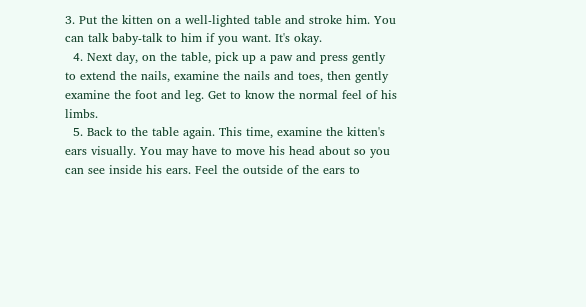3. Put the kitten on a well-lighted table and stroke him. You can talk baby-talk to him if you want. It's okay.
  4. Next day, on the table, pick up a paw and press gently to extend the nails, examine the nails and toes, then gently examine the foot and leg. Get to know the normal feel of his limbs.
  5. Back to the table again. This time, examine the kitten's ears visually. You may have to move his head about so you can see inside his ears. Feel the outside of the ears to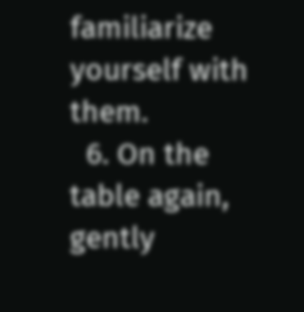familiarize yourself with them.
  6. On the table again, gently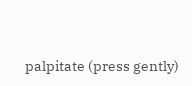palpitate (press gently)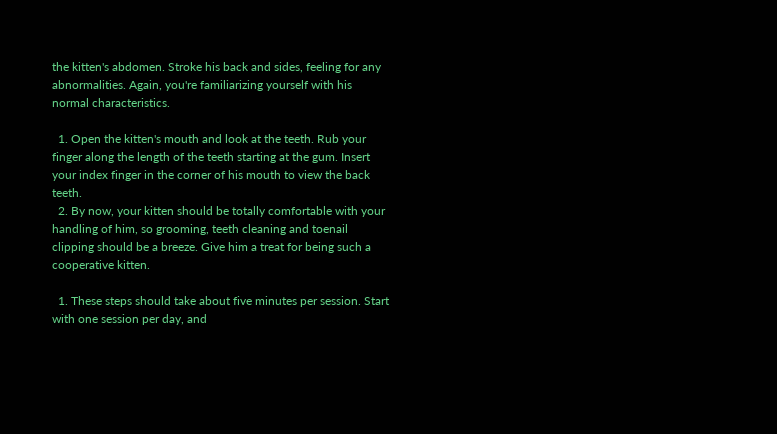the kitten's abdomen. Stroke his back and sides, feeling for any abnormalities. Again, you're familiarizing yourself with his normal characteristics.

  1. Open the kitten's mouth and look at the teeth. Rub your finger along the length of the teeth starting at the gum. Insert your index finger in the corner of his mouth to view the back teeth.
  2. By now, your kitten should be totally comfortable with your handling of him, so grooming, teeth cleaning and toenail clipping should be a breeze. Give him a treat for being such a cooperative kitten.

  1. These steps should take about five minutes per session. Start with one session per day, and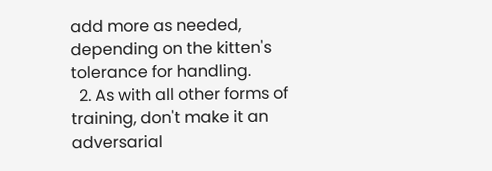add more as needed, depending on the kitten's tolerance for handling.
  2. As with all other forms of training, don't make it an adversarial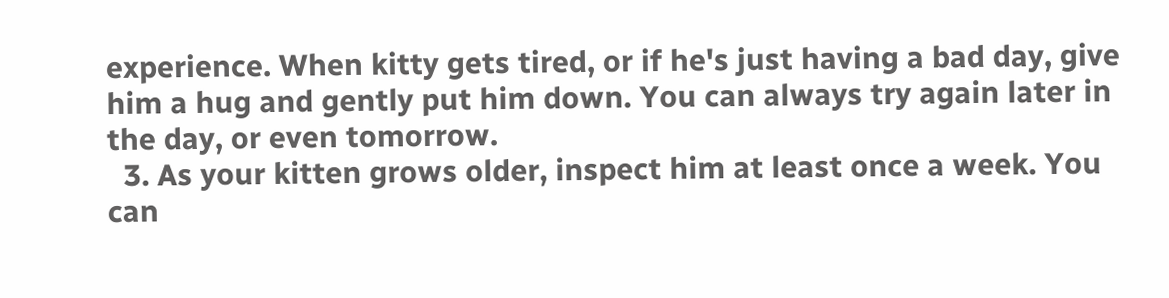experience. When kitty gets tired, or if he's just having a bad day, give him a hug and gently put him down. You can always try again later in the day, or even tomorrow.
  3. As your kitten grows older, inspect him at least once a week. You can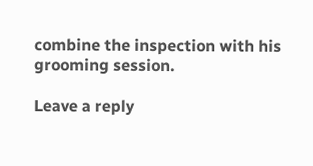combine the inspection with his grooming session.

Leave a reply